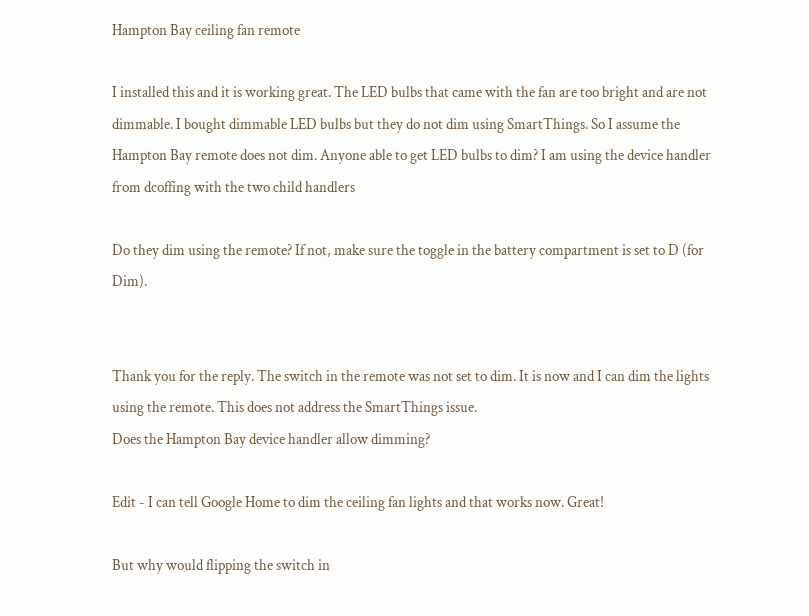Hampton Bay ceiling fan remote

I installed this and it is working great. The LED bulbs that came with the fan are too bright and are not dimmable. I bought dimmable LED bulbs but they do not dim using SmartThings. So I assume the Hampton Bay remote does not dim. Anyone able to get LED bulbs to dim? I am using the device handler from dcoffing with the two child handlers

Do they dim using the remote? If not, make sure the toggle in the battery compartment is set to D (for Dim).


Thank you for the reply. The switch in the remote was not set to dim. It is now and I can dim the lights using the remote. This does not address the SmartThings issue.
Does the Hampton Bay device handler allow dimming?

Edit - I can tell Google Home to dim the ceiling fan lights and that works now. Great!

But why would flipping the switch in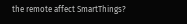the remote affect SmartThings?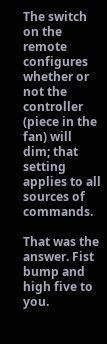The switch on the remote configures whether or not the controller (piece in the fan) will dim; that setting applies to all sources of commands.

That was the answer. Fist bump and high five to you.